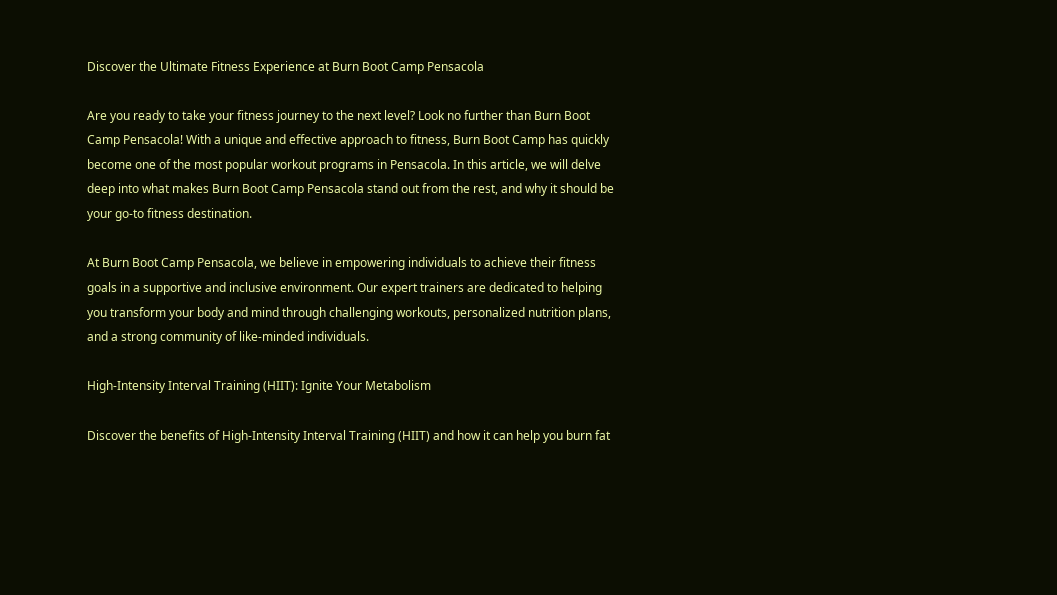Discover the Ultimate Fitness Experience at Burn Boot Camp Pensacola

Are you ready to take your fitness journey to the next level? Look no further than Burn Boot Camp Pensacola! With a unique and effective approach to fitness, Burn Boot Camp has quickly become one of the most popular workout programs in Pensacola. In this article, we will delve deep into what makes Burn Boot Camp Pensacola stand out from the rest, and why it should be your go-to fitness destination.

At Burn Boot Camp Pensacola, we believe in empowering individuals to achieve their fitness goals in a supportive and inclusive environment. Our expert trainers are dedicated to helping you transform your body and mind through challenging workouts, personalized nutrition plans, and a strong community of like-minded individuals.

High-Intensity Interval Training (HIIT): Ignite Your Metabolism

Discover the benefits of High-Intensity Interval Training (HIIT) and how it can help you burn fat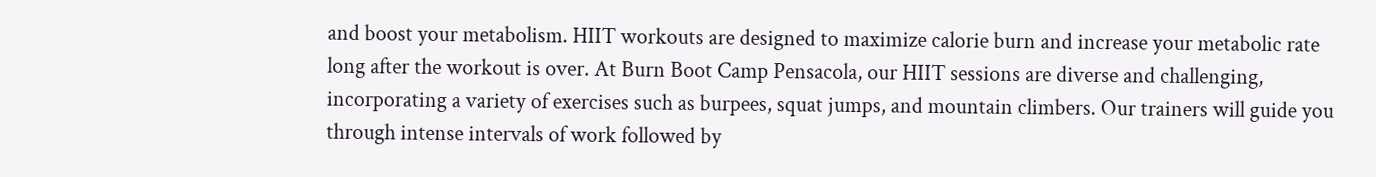and boost your metabolism. HIIT workouts are designed to maximize calorie burn and increase your metabolic rate long after the workout is over. At Burn Boot Camp Pensacola, our HIIT sessions are diverse and challenging, incorporating a variety of exercises such as burpees, squat jumps, and mountain climbers. Our trainers will guide you through intense intervals of work followed by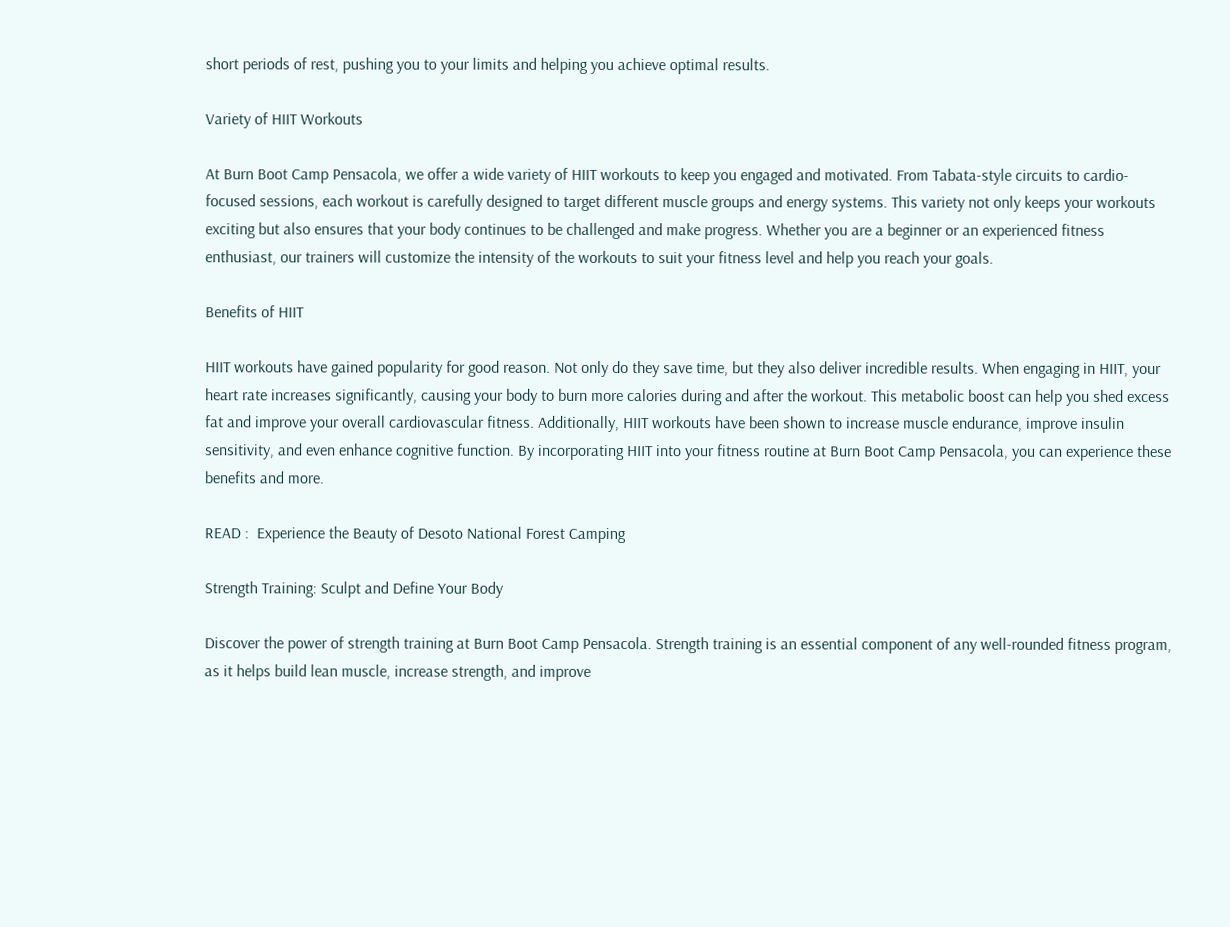short periods of rest, pushing you to your limits and helping you achieve optimal results.

Variety of HIIT Workouts

At Burn Boot Camp Pensacola, we offer a wide variety of HIIT workouts to keep you engaged and motivated. From Tabata-style circuits to cardio-focused sessions, each workout is carefully designed to target different muscle groups and energy systems. This variety not only keeps your workouts exciting but also ensures that your body continues to be challenged and make progress. Whether you are a beginner or an experienced fitness enthusiast, our trainers will customize the intensity of the workouts to suit your fitness level and help you reach your goals.

Benefits of HIIT

HIIT workouts have gained popularity for good reason. Not only do they save time, but they also deliver incredible results. When engaging in HIIT, your heart rate increases significantly, causing your body to burn more calories during and after the workout. This metabolic boost can help you shed excess fat and improve your overall cardiovascular fitness. Additionally, HIIT workouts have been shown to increase muscle endurance, improve insulin sensitivity, and even enhance cognitive function. By incorporating HIIT into your fitness routine at Burn Boot Camp Pensacola, you can experience these benefits and more.

READ :  Experience the Beauty of Desoto National Forest Camping

Strength Training: Sculpt and Define Your Body

Discover the power of strength training at Burn Boot Camp Pensacola. Strength training is an essential component of any well-rounded fitness program, as it helps build lean muscle, increase strength, and improve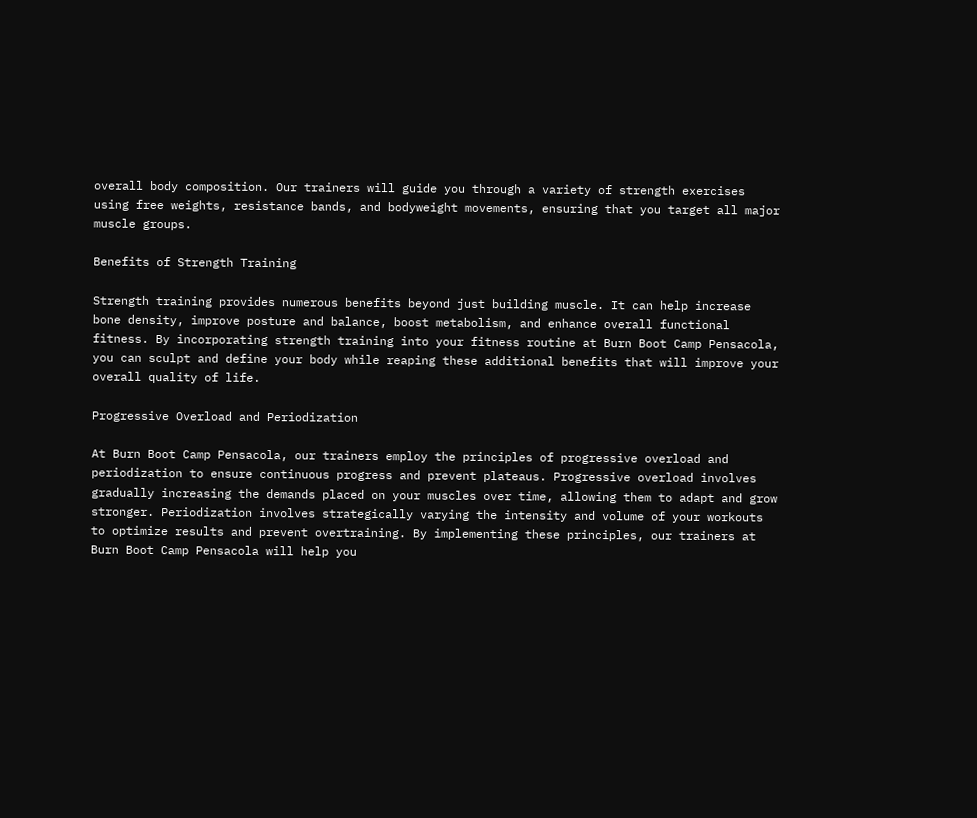overall body composition. Our trainers will guide you through a variety of strength exercises using free weights, resistance bands, and bodyweight movements, ensuring that you target all major muscle groups.

Benefits of Strength Training

Strength training provides numerous benefits beyond just building muscle. It can help increase bone density, improve posture and balance, boost metabolism, and enhance overall functional fitness. By incorporating strength training into your fitness routine at Burn Boot Camp Pensacola, you can sculpt and define your body while reaping these additional benefits that will improve your overall quality of life.

Progressive Overload and Periodization

At Burn Boot Camp Pensacola, our trainers employ the principles of progressive overload and periodization to ensure continuous progress and prevent plateaus. Progressive overload involves gradually increasing the demands placed on your muscles over time, allowing them to adapt and grow stronger. Periodization involves strategically varying the intensity and volume of your workouts to optimize results and prevent overtraining. By implementing these principles, our trainers at Burn Boot Camp Pensacola will help you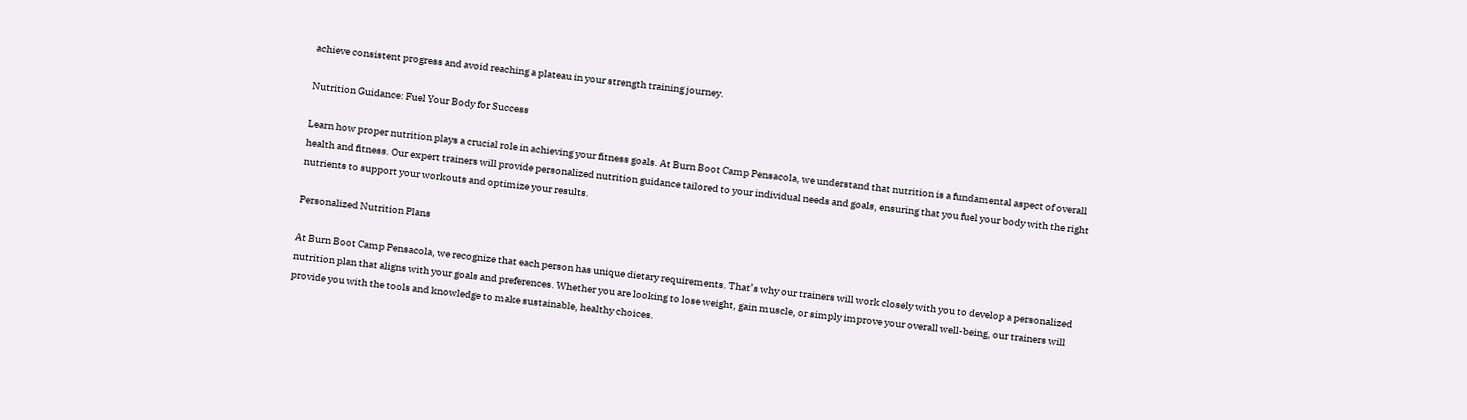achieve consistent progress and avoid reaching a plateau in your strength training journey.

Nutrition Guidance: Fuel Your Body for Success

Learn how proper nutrition plays a crucial role in achieving your fitness goals. At Burn Boot Camp Pensacola, we understand that nutrition is a fundamental aspect of overall health and fitness. Our expert trainers will provide personalized nutrition guidance tailored to your individual needs and goals, ensuring that you fuel your body with the right nutrients to support your workouts and optimize your results.

Personalized Nutrition Plans

At Burn Boot Camp Pensacola, we recognize that each person has unique dietary requirements. That’s why our trainers will work closely with you to develop a personalized nutrition plan that aligns with your goals and preferences. Whether you are looking to lose weight, gain muscle, or simply improve your overall well-being, our trainers will provide you with the tools and knowledge to make sustainable, healthy choices.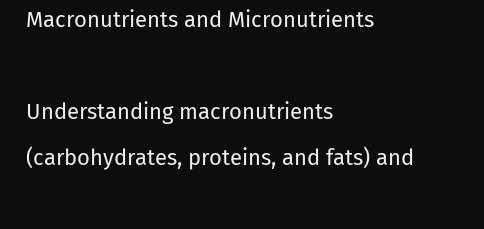Macronutrients and Micronutrients

Understanding macronutrients (carbohydrates, proteins, and fats) and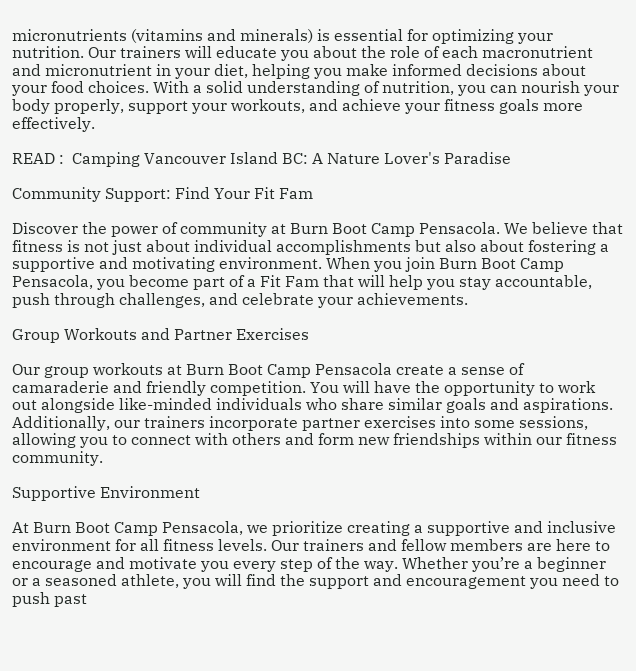micronutrients (vitamins and minerals) is essential for optimizing your nutrition. Our trainers will educate you about the role of each macronutrient and micronutrient in your diet, helping you make informed decisions about your food choices. With a solid understanding of nutrition, you can nourish your body properly, support your workouts, and achieve your fitness goals more effectively.

READ :  Camping Vancouver Island BC: A Nature Lover's Paradise

Community Support: Find Your Fit Fam

Discover the power of community at Burn Boot Camp Pensacola. We believe that fitness is not just about individual accomplishments but also about fostering a supportive and motivating environment. When you join Burn Boot Camp Pensacola, you become part of a Fit Fam that will help you stay accountable, push through challenges, and celebrate your achievements.

Group Workouts and Partner Exercises

Our group workouts at Burn Boot Camp Pensacola create a sense of camaraderie and friendly competition. You will have the opportunity to work out alongside like-minded individuals who share similar goals and aspirations. Additionally, our trainers incorporate partner exercises into some sessions, allowing you to connect with others and form new friendships within our fitness community.

Supportive Environment

At Burn Boot Camp Pensacola, we prioritize creating a supportive and inclusive environment for all fitness levels. Our trainers and fellow members are here to encourage and motivate you every step of the way. Whether you’re a beginner or a seasoned athlete, you will find the support and encouragement you need to push past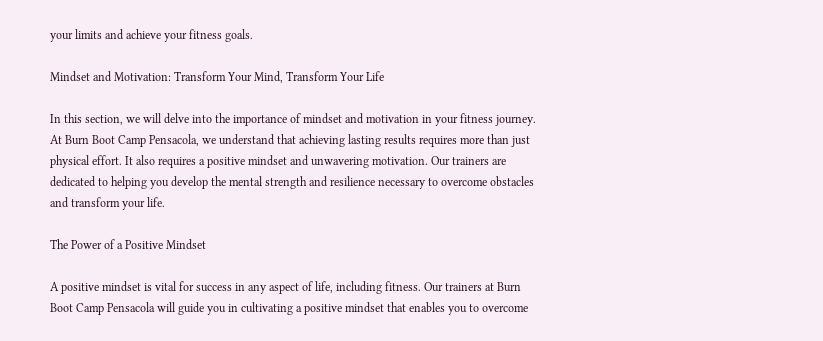your limits and achieve your fitness goals.

Mindset and Motivation: Transform Your Mind, Transform Your Life

In this section, we will delve into the importance of mindset and motivation in your fitness journey. At Burn Boot Camp Pensacola, we understand that achieving lasting results requires more than just physical effort. It also requires a positive mindset and unwavering motivation. Our trainers are dedicated to helping you develop the mental strength and resilience necessary to overcome obstacles and transform your life.

The Power of a Positive Mindset

A positive mindset is vital for success in any aspect of life, including fitness. Our trainers at Burn Boot Camp Pensacola will guide you in cultivating a positive mindset that enables you to overcome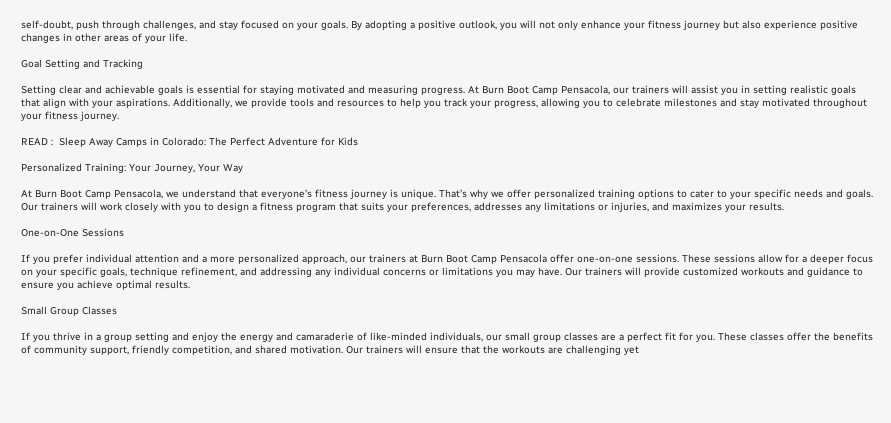self-doubt, push through challenges, and stay focused on your goals. By adopting a positive outlook, you will not only enhance your fitness journey but also experience positive changes in other areas of your life.

Goal Setting and Tracking

Setting clear and achievable goals is essential for staying motivated and measuring progress. At Burn Boot Camp Pensacola, our trainers will assist you in setting realistic goals that align with your aspirations. Additionally, we provide tools and resources to help you track your progress, allowing you to celebrate milestones and stay motivated throughout your fitness journey.

READ :  Sleep Away Camps in Colorado: The Perfect Adventure for Kids

Personalized Training: Your Journey, Your Way

At Burn Boot Camp Pensacola, we understand that everyone’s fitness journey is unique. That’s why we offer personalized training options to cater to your specific needs and goals. Our trainers will work closely with you to design a fitness program that suits your preferences, addresses any limitations or injuries, and maximizes your results.

One-on-One Sessions

If you prefer individual attention and a more personalized approach, our trainers at Burn Boot Camp Pensacola offer one-on-one sessions. These sessions allow for a deeper focus on your specific goals, technique refinement, and addressing any individual concerns or limitations you may have. Our trainers will provide customized workouts and guidance to ensure you achieve optimal results.

Small Group Classes

If you thrive in a group setting and enjoy the energy and camaraderie of like-minded individuals, our small group classes are a perfect fit for you. These classes offer the benefits of community support, friendly competition, and shared motivation. Our trainers will ensure that the workouts are challenging yet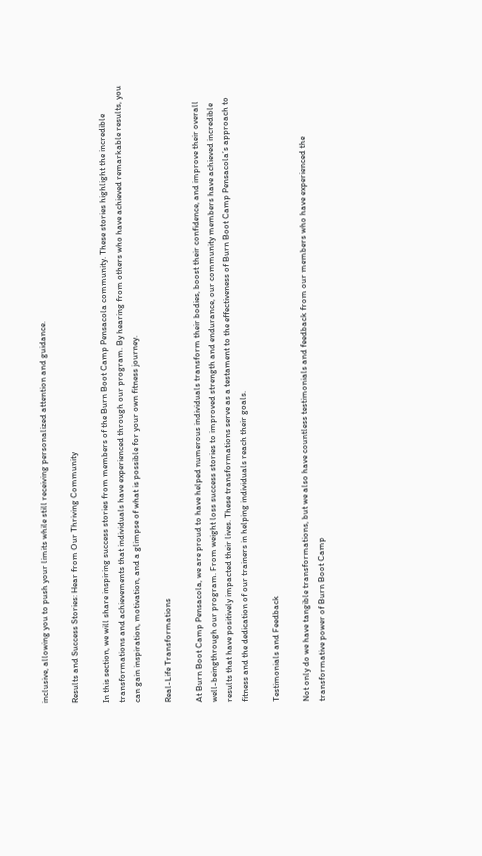inclusive, allowing you to push your limits while still receiving personalized attention and guidance.

Results and Success Stories: Hear from Our Thriving Community

In this section, we will share inspiring success stories from members of the Burn Boot Camp Pensacola community. These stories highlight the incredible transformations and achievements that individuals have experienced through our program. By hearing from others who have achieved remarkable results, you can gain inspiration, motivation, and a glimpse of what is possible for your own fitness journey.

Real-Life Transformations

At Burn Boot Camp Pensacola, we are proud to have helped numerous individuals transform their bodies, boost their confidence, and improve their overall well-beingthrough our program. From weight loss success stories to improved strength and endurance, our community members have achieved incredible results that have positively impacted their lives. These transformations serve as a testament to the effectiveness of Burn Boot Camp Pensacola’s approach to fitness and the dedication of our trainers in helping individuals reach their goals.

Testimonials and Feedback

Not only do we have tangible transformations, but we also have countless testimonials and feedback from our members who have experienced the transformative power of Burn Boot Camp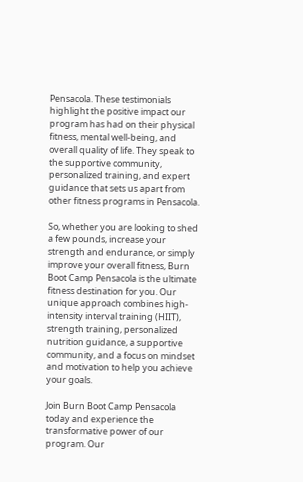Pensacola. These testimonials highlight the positive impact our program has had on their physical fitness, mental well-being, and overall quality of life. They speak to the supportive community, personalized training, and expert guidance that sets us apart from other fitness programs in Pensacola.

So, whether you are looking to shed a few pounds, increase your strength and endurance, or simply improve your overall fitness, Burn Boot Camp Pensacola is the ultimate fitness destination for you. Our unique approach combines high-intensity interval training (HIIT), strength training, personalized nutrition guidance, a supportive community, and a focus on mindset and motivation to help you achieve your goals.

Join Burn Boot Camp Pensacola today and experience the transformative power of our program. Our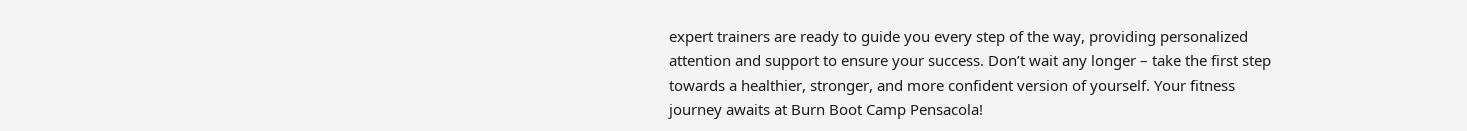expert trainers are ready to guide you every step of the way, providing personalized attention and support to ensure your success. Don’t wait any longer – take the first step towards a healthier, stronger, and more confident version of yourself. Your fitness journey awaits at Burn Boot Camp Pensacola!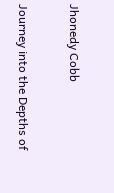Jhonedy Cobb

Journey into the Depths of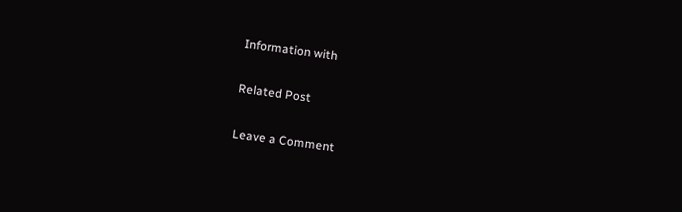Information with

Related Post

Leave a Comment